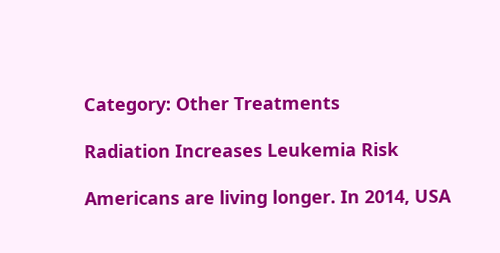Category: Other Treatments

Radiation Increases Leukemia Risk

Americans are living longer. In 2014, USA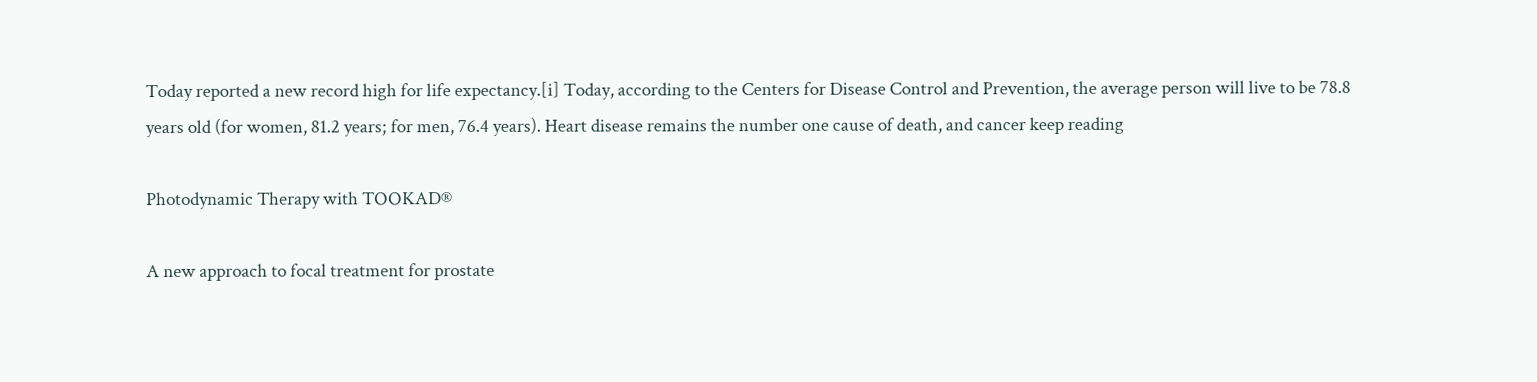Today reported a new record high for life expectancy.[i] Today, according to the Centers for Disease Control and Prevention, the average person will live to be 78.8 years old (for women, 81.2 years; for men, 76.4 years). Heart disease remains the number one cause of death, and cancer keep reading

Photodynamic Therapy with TOOKAD®

A new approach to focal treatment for prostate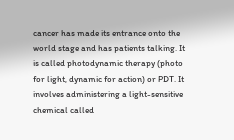cancer has made its entrance onto the world stage and has patients talking. It is called photodynamic therapy (photo for light, dynamic for action) or PDT. It involves administering a light-sensitive chemical called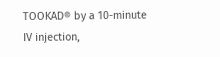TOOKAD® by a 10-minute IV injection,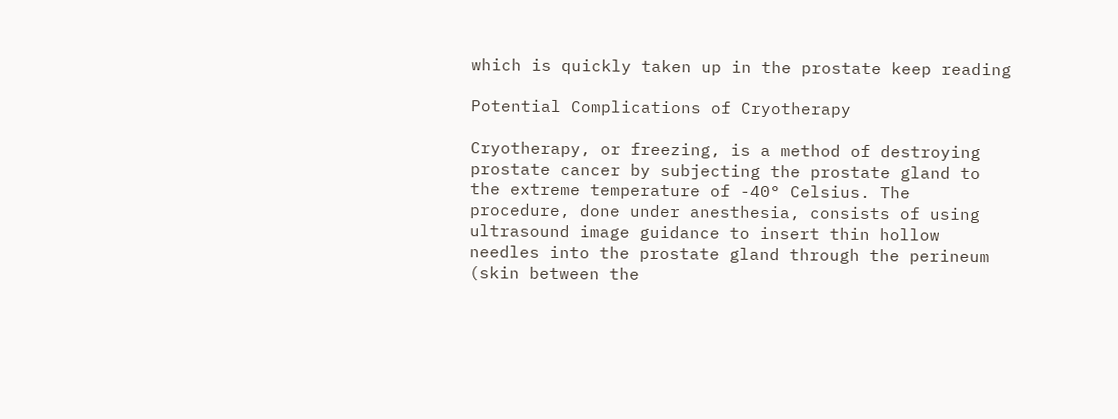which is quickly taken up in the prostate keep reading

Potential Complications of Cryotherapy

Cryotherapy, or freezing, is a method of destroying prostate cancer by subjecting the prostate gland to the extreme temperature of -40° Celsius. The procedure, done under anesthesia, consists of using ultrasound image guidance to insert thin hollow needles into the prostate gland through the perineum (skin between the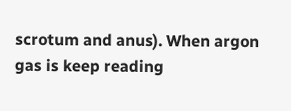scrotum and anus). When argon gas is keep reading